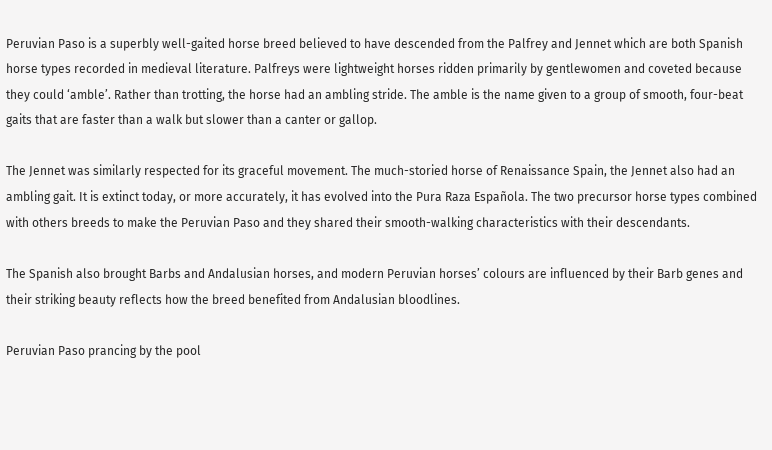Peruvian Paso is a superbly well-gaited horse breed believed to have descended from the Palfrey and Jennet which are both Spanish horse types recorded in medieval literature. Palfreys were lightweight horses ridden primarily by gentlewomen and coveted because they could ‘amble’. Rather than trotting, the horse had an ambling stride. The amble is the name given to a group of smooth, four-beat gaits that are faster than a walk but slower than a canter or gallop.

The Jennet was similarly respected for its graceful movement. The much-storied horse of Renaissance Spain, the Jennet also had an ambling gait. It is extinct today, or more accurately, it has evolved into the Pura Raza Española. The two precursor horse types combined with others breeds to make the Peruvian Paso and they shared their smooth-walking characteristics with their descendants.

The Spanish also brought Barbs and Andalusian horses, and modern Peruvian horses’ colours are influenced by their Barb genes and their striking beauty reflects how the breed benefited from Andalusian bloodlines.

Peruvian Paso prancing by the pool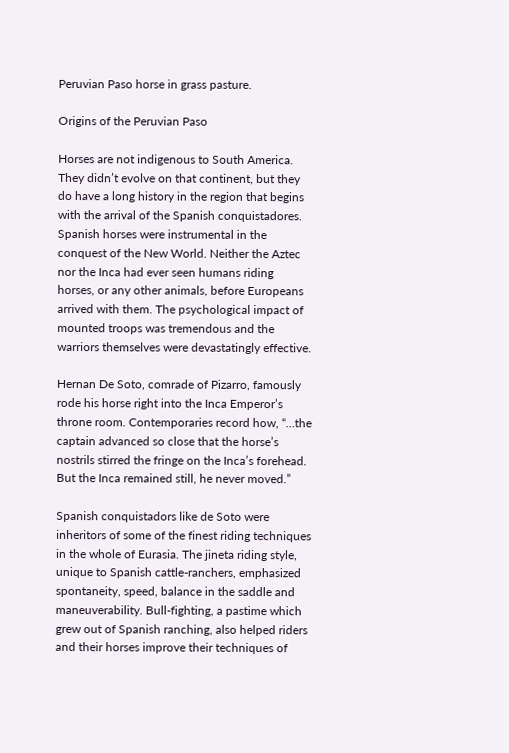Peruvian Paso horse in grass pasture.

Origins of the Peruvian Paso

Horses are not indigenous to South America. They didn’t evolve on that continent, but they do have a long history in the region that begins with the arrival of the Spanish conquistadores. Spanish horses were instrumental in the conquest of the New World. Neither the Aztec nor the Inca had ever seen humans riding horses, or any other animals, before Europeans arrived with them. The psychological impact of mounted troops was tremendous and the warriors themselves were devastatingly effective.

Hernan De Soto, comrade of Pizarro, famously rode his horse right into the Inca Emperor’s throne room. Contemporaries record how, “…the captain advanced so close that the horse’s nostrils stirred the fringe on the Inca’s forehead. But the Inca remained still, he never moved.”

Spanish conquistadors like de Soto were inheritors of some of the finest riding techniques in the whole of Eurasia. The jineta riding style, unique to Spanish cattle-ranchers, emphasized spontaneity, speed, balance in the saddle and maneuverability. Bull-fighting, a pastime which grew out of Spanish ranching, also helped riders and their horses improve their techniques of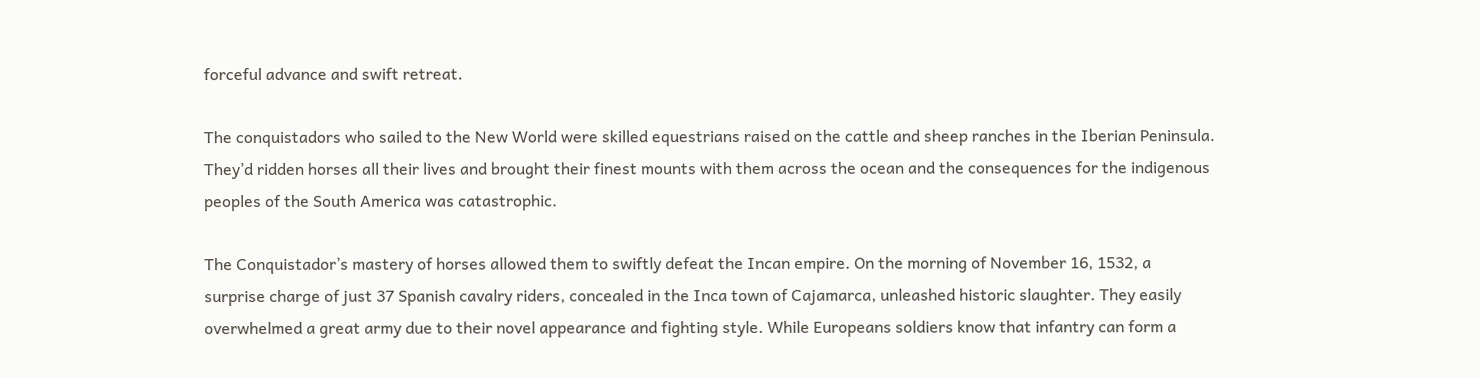forceful advance and swift retreat.

The conquistadors who sailed to the New World were skilled equestrians raised on the cattle and sheep ranches in the Iberian Peninsula. They’d ridden horses all their lives and brought their finest mounts with them across the ocean and the consequences for the indigenous peoples of the South America was catastrophic.

The Conquistador’s mastery of horses allowed them to swiftly defeat the Incan empire. On the morning of November 16, 1532, a surprise charge of just 37 Spanish cavalry riders, concealed in the Inca town of Cajamarca, unleashed historic slaughter. They easily overwhelmed a great army due to their novel appearance and fighting style. While Europeans soldiers know that infantry can form a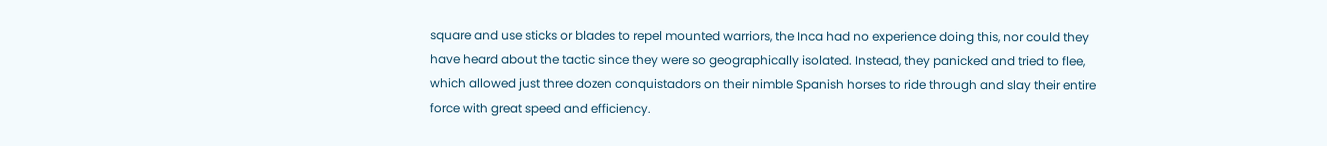square and use sticks or blades to repel mounted warriors, the Inca had no experience doing this, nor could they have heard about the tactic since they were so geographically isolated. Instead, they panicked and tried to flee, which allowed just three dozen conquistadors on their nimble Spanish horses to ride through and slay their entire force with great speed and efficiency.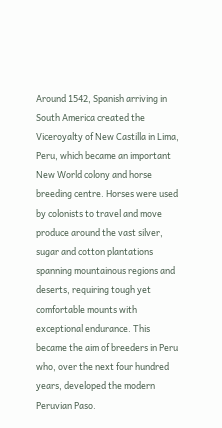Around 1542, Spanish arriving in South America created the Viceroyalty of New Castilla in Lima, Peru, which became an important New World colony and horse breeding centre. Horses were used by colonists to travel and move produce around the vast silver, sugar and cotton plantations spanning mountainous regions and deserts, requiring tough yet comfortable mounts with exceptional endurance. This became the aim of breeders in Peru who, over the next four hundred years, developed the modern Peruvian Paso.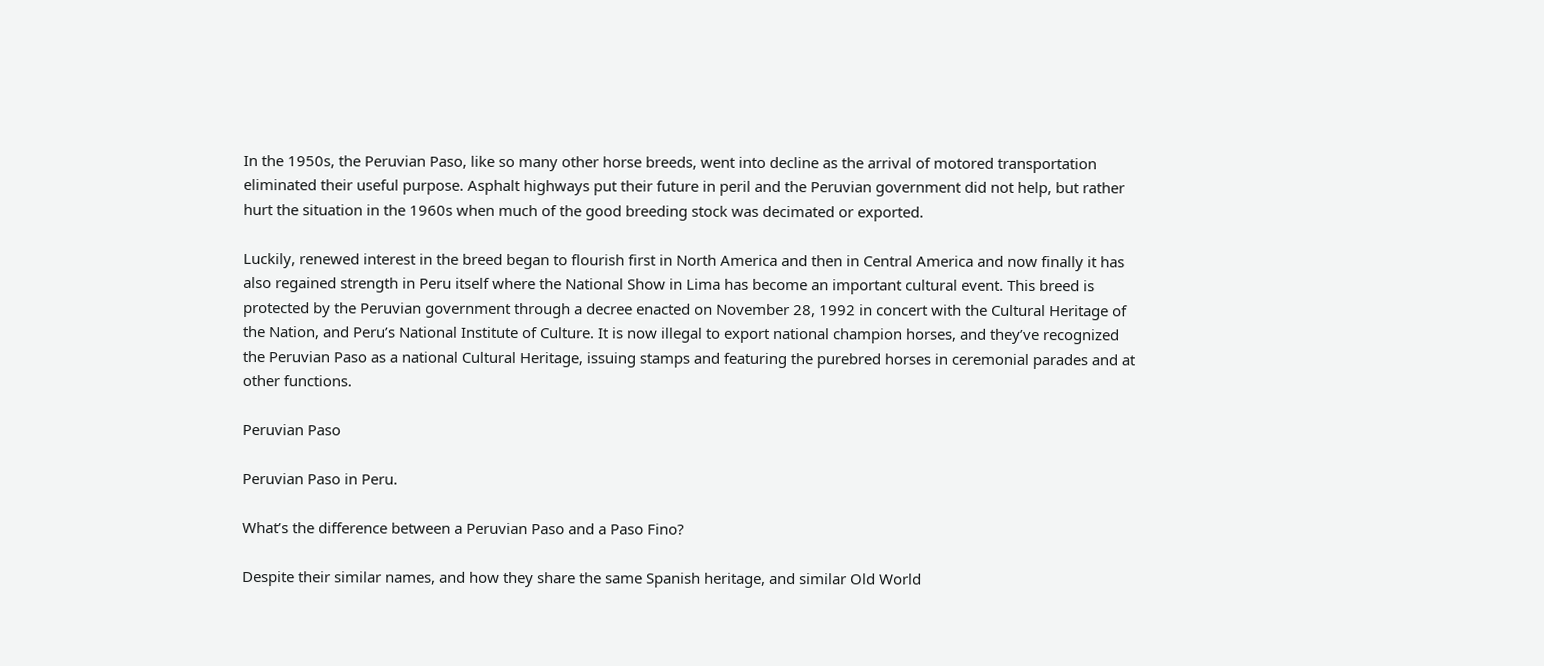In the 1950s, the Peruvian Paso, like so many other horse breeds, went into decline as the arrival of motored transportation eliminated their useful purpose. Asphalt highways put their future in peril and the Peruvian government did not help, but rather hurt the situation in the 1960s when much of the good breeding stock was decimated or exported.

Luckily, renewed interest in the breed began to flourish first in North America and then in Central America and now finally it has also regained strength in Peru itself where the National Show in Lima has become an important cultural event. This breed is protected by the Peruvian government through a decree enacted on November 28, 1992 in concert with the Cultural Heritage of the Nation, and Peru’s National Institute of Culture. It is now illegal to export national champion horses, and they’ve recognized the Peruvian Paso as a national Cultural Heritage, issuing stamps and featuring the purebred horses in ceremonial parades and at other functions.

Peruvian Paso

Peruvian Paso in Peru.

What’s the difference between a Peruvian Paso and a Paso Fino?

Despite their similar names, and how they share the same Spanish heritage, and similar Old World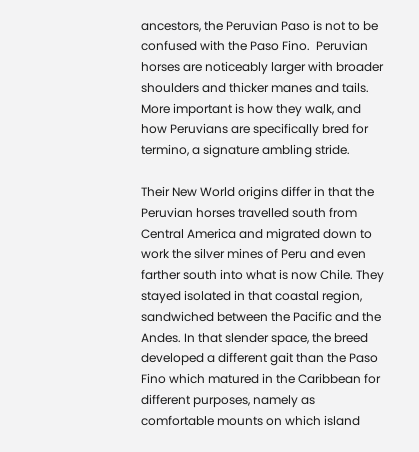ancestors, the Peruvian Paso is not to be confused with the Paso Fino.  Peruvian horses are noticeably larger with broader shoulders and thicker manes and tails. More important is how they walk, and how Peruvians are specifically bred for termino, a signature ambling stride.

Their New World origins differ in that the Peruvian horses travelled south from Central America and migrated down to work the silver mines of Peru and even farther south into what is now Chile. They stayed isolated in that coastal region, sandwiched between the Pacific and the Andes. In that slender space, the breed developed a different gait than the Paso Fino which matured in the Caribbean for different purposes, namely as comfortable mounts on which island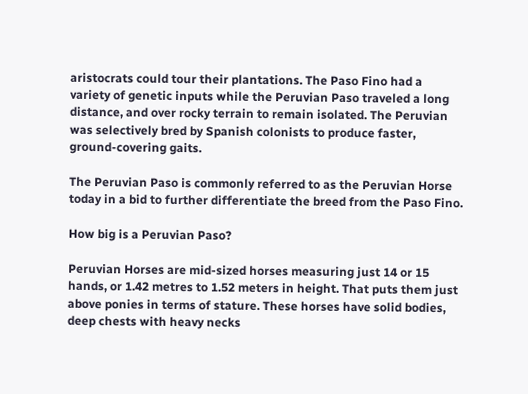aristocrats could tour their plantations. The Paso Fino had a variety of genetic inputs while the Peruvian Paso traveled a long distance, and over rocky terrain to remain isolated. The Peruvian was selectively bred by Spanish colonists to produce faster, ground-covering gaits.

The Peruvian Paso is commonly referred to as the Peruvian Horse today in a bid to further differentiate the breed from the Paso Fino.

How big is a Peruvian Paso?

Peruvian Horses are mid-sized horses measuring just 14 or 15 hands, or 1.42 metres to 1.52 meters in height. That puts them just above ponies in terms of stature. These horses have solid bodies, deep chests with heavy necks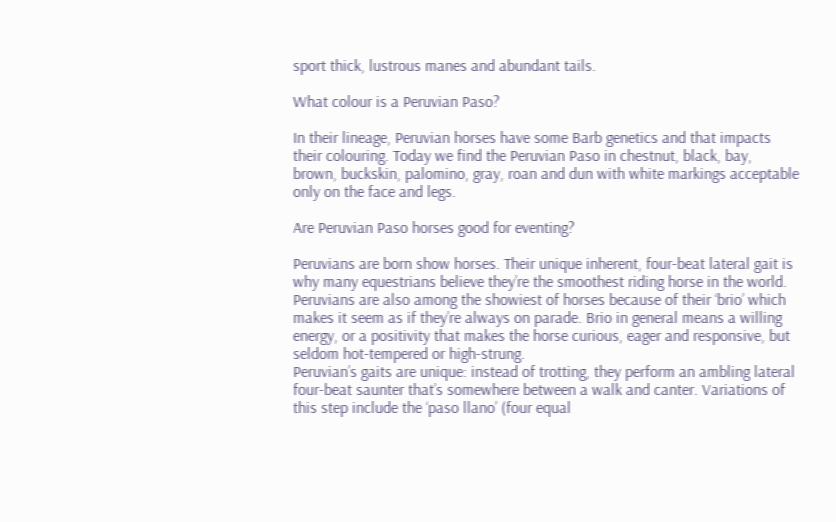sport thick, lustrous manes and abundant tails.

What colour is a Peruvian Paso?

In their lineage, Peruvian horses have some Barb genetics and that impacts their colouring. Today we find the Peruvian Paso in chestnut, black, bay, brown, buckskin, palomino, gray, roan and dun with white markings acceptable only on the face and legs.

Are Peruvian Paso horses good for eventing?

Peruvians are born show horses. Their unique inherent, four-beat lateral gait is why many equestrians believe they’re the smoothest riding horse in the world. Peruvians are also among the showiest of horses because of their ‘brio’ which makes it seem as if they’re always on parade. Brio in general means a willing energy, or a positivity that makes the horse curious, eager and responsive, but seldom hot-tempered or high-strung.
Peruvian’s gaits are unique: instead of trotting, they perform an ambling lateral four-beat saunter that’s somewhere between a walk and canter. Variations of this step include the ‘paso llano’ (four equal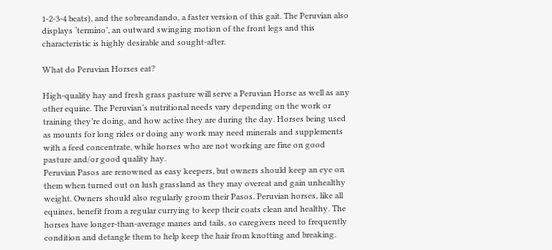1-2-3-4 beats), and the sobreandando, a faster version of this gait. The Peruvian also displays ‘termino’, an outward swinging motion of the front legs and this characteristic is highly desirable and sought-after.

What do Peruvian Horses eat?

High-quality hay and fresh grass pasture will serve a Peruvian Horse as well as any other equine. The Peruvian’s nutritional needs vary depending on the work or training they’re doing, and how active they are during the day. Horses being used as mounts for long rides or doing any work may need minerals and supplements with a feed concentrate, while horses who are not working are fine on good pasture and/or good quality hay.
Peruvian Pasos are renowned as easy keepers, but owners should keep an eye on them when turned out on lush grassland as they may overeat and gain unhealthy weight. Owners should also regularly groom their Pasos. Peruvian horses, like all equines, benefit from a regular currying to keep their coats clean and healthy. The horses have longer-than-average manes and tails, so caregivers need to frequently condition and detangle them to help keep the hair from knotting and breaking.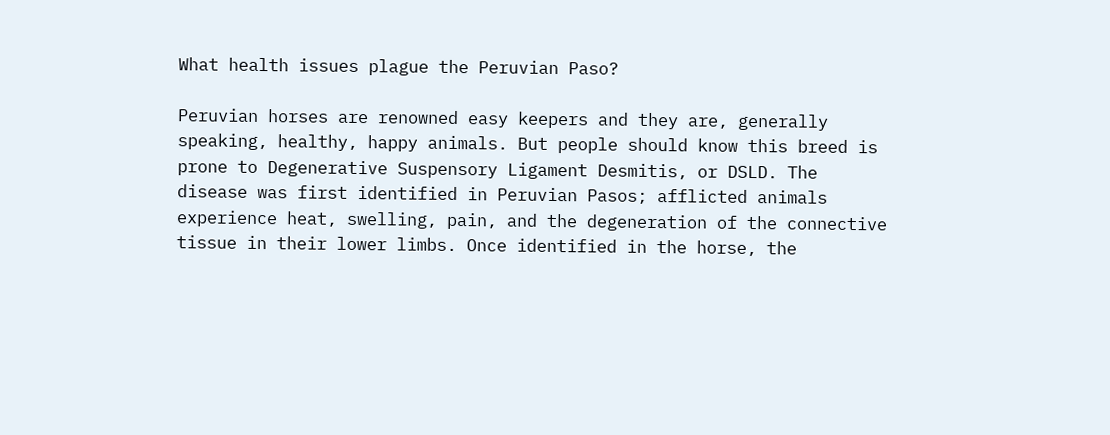What health issues plague the Peruvian Paso?

Peruvian horses are renowned easy keepers and they are, generally speaking, healthy, happy animals. But people should know this breed is prone to Degenerative Suspensory Ligament Desmitis, or DSLD. The disease was first identified in Peruvian Pasos; afflicted animals experience heat, swelling, pain, and the degeneration of the connective tissue in their lower limbs. Once identified in the horse, the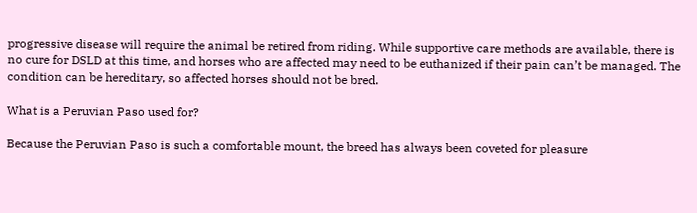progressive disease will require the animal be retired from riding. While supportive care methods are available, there is no cure for DSLD at this time, and horses who are affected may need to be euthanized if their pain can’t be managed. The condition can be hereditary, so affected horses should not be bred.

What is a Peruvian Paso used for?

Because the Peruvian Paso is such a comfortable mount, the breed has always been coveted for pleasure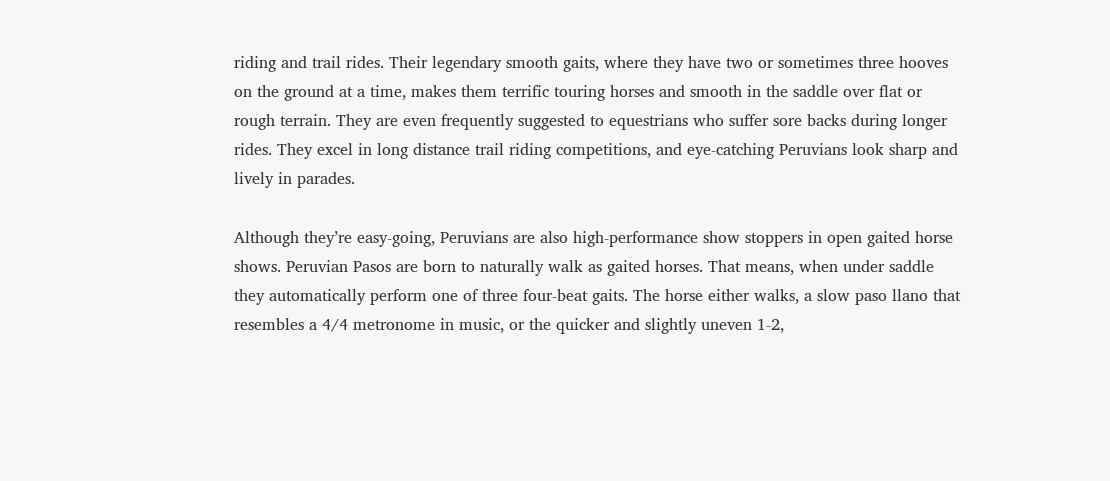riding and trail rides. Their legendary smooth gaits, where they have two or sometimes three hooves on the ground at a time, makes them terrific touring horses and smooth in the saddle over flat or rough terrain. They are even frequently suggested to equestrians who suffer sore backs during longer rides. They excel in long distance trail riding competitions, and eye-catching Peruvians look sharp and lively in parades.

Although they’re easy-going, Peruvians are also high-performance show stoppers in open gaited horse shows. Peruvian Pasos are born to naturally walk as gaited horses. That means, when under saddle they automatically perform one of three four-beat gaits. The horse either walks, a slow paso llano that resembles a 4/4 metronome in music, or the quicker and slightly uneven 1-2,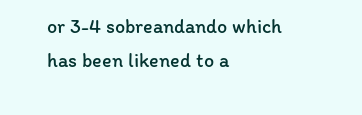or 3-4 sobreandando which has been likened to a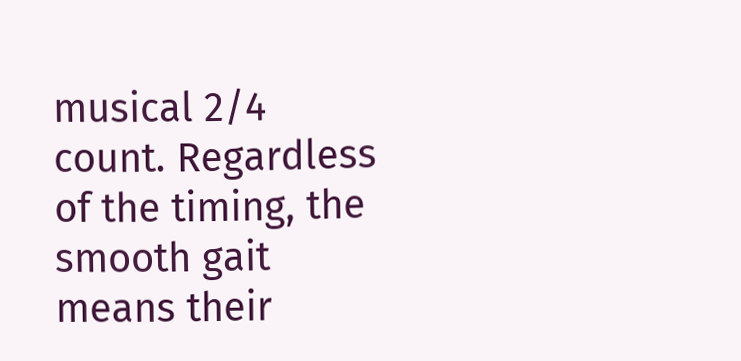musical 2/4 count. Regardless of the timing, the smooth gait means their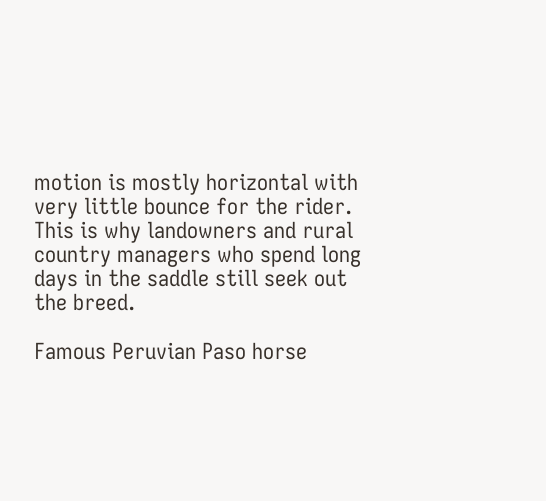motion is mostly horizontal with very little bounce for the rider. This is why landowners and rural country managers who spend long days in the saddle still seek out the breed.

Famous Peruvian Paso horse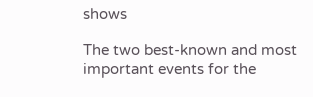shows

The two best-known and most important events for the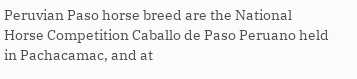Peruvian Paso horse breed are the National Horse Competition Caballo de Paso Peruano held in Pachacamac, and at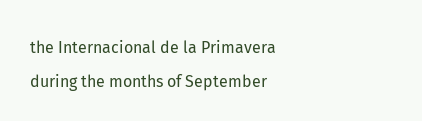the Internacional de la Primavera during the months of September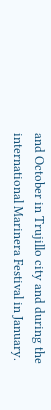and October in Trujillo city and during the international Marinera Festival in January.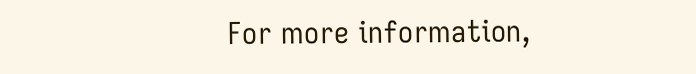For more information,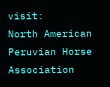visit:
North American Peruvian Horse Association